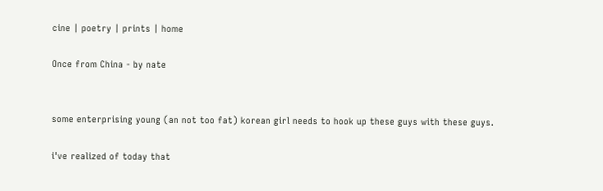cine | poetry | prints | home

Once from China - by nate


some enterprising young (an not too fat) korean girl needs to hook up these guys with these guys.

i've realized of today that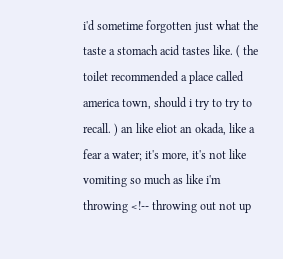i'd sometime forgotten just what the taste a stomach acid tastes like. ( the toilet recommended a place called america town, should i try to try to recall. ) an like eliot an okada, like a fear a water; it's more, it's not like vomiting so much as like i'm throwing <!-- throwing out not up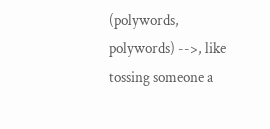(polywords, polywords) -->, like tossing someone a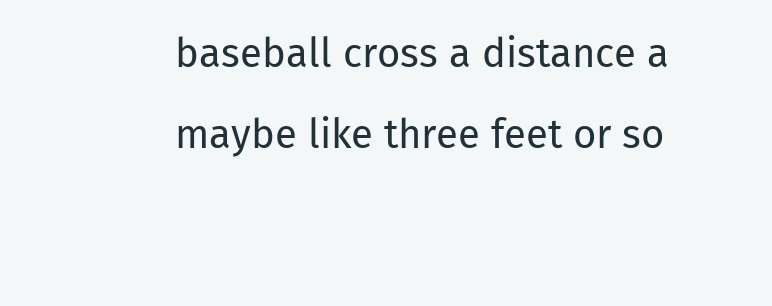baseball cross a distance a maybe like three feet or so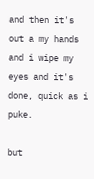and then it's out a my hands and i wipe my eyes and it's done, quick as i puke.

but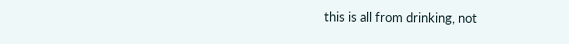this is all from drinking, not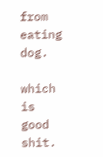from eating dog.

which is good shit.